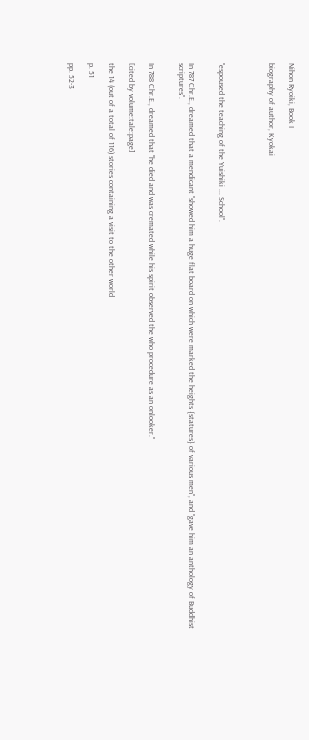Nihon Ryoiki, Book I

biography of author, Kyokai




"espoused the teaching of the Yuishiki ... School".


In 787 Chr.E., dreamed that a mendicant "showed him a huge flat board on which were marked the heights {statures} of various men", and "gave him an anthology of Buddhist scriptures".


In 788 Chr.E., dreamed that "he died and was cremated while his spirit observed the who procedure as an onlooker."

[cited by volume:tale:page]

the 14 (out of a total of 116) stories containing a visit to the other world

p. 51

pp. 52-3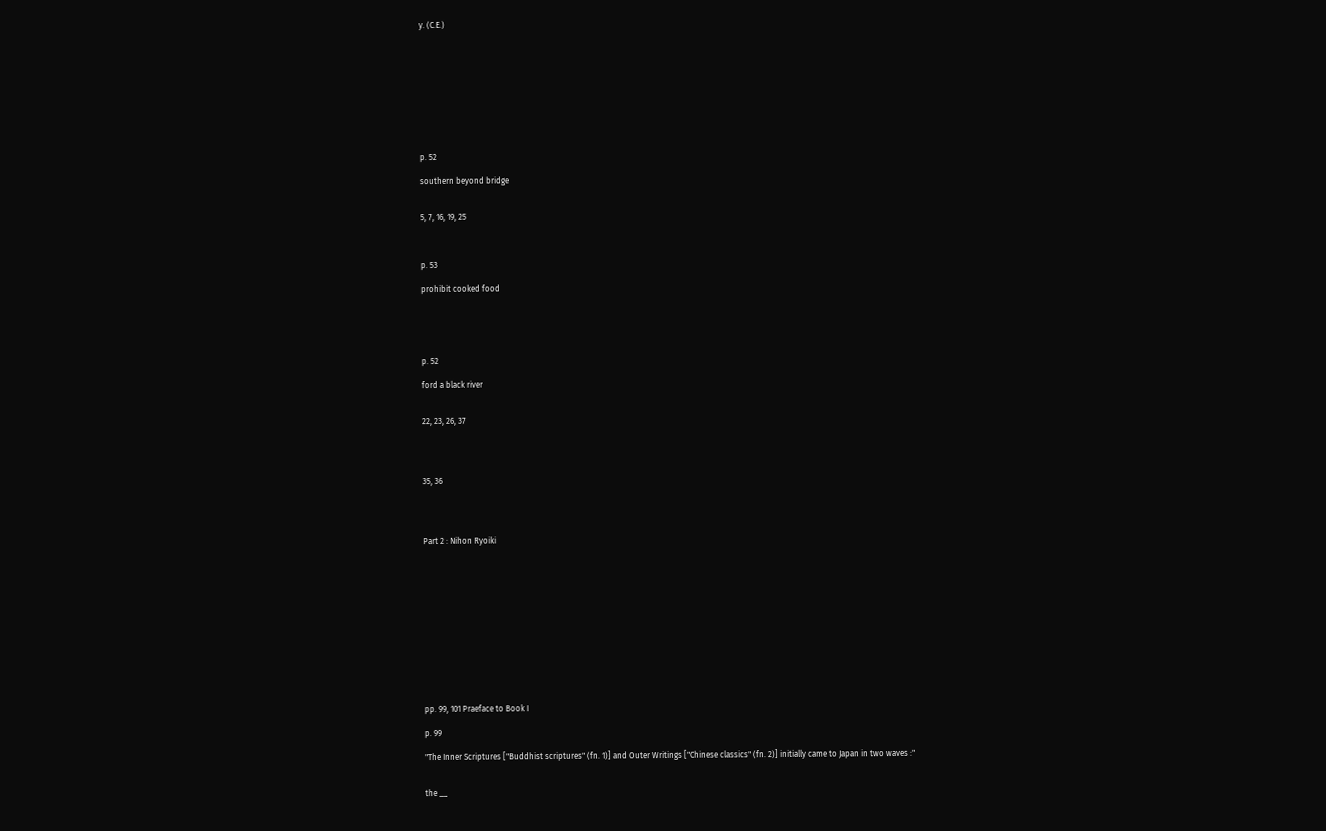y. (C.E.)










p. 52

southern beyond bridge


5, 7, 16, 19, 25



p. 53

prohibit cooked food





p. 52

ford a black river


22, 23, 26, 37




35, 36




Part 2 : Nihon Ryoiki













pp. 99, 101 Praeface to Book I

p. 99

"The Inner Scriptures ["Buddhist scriptures" (fn. 1)] and Outer Writings ["Chinese classics" (fn. 2)] initially came to Japan in two waves :"


the __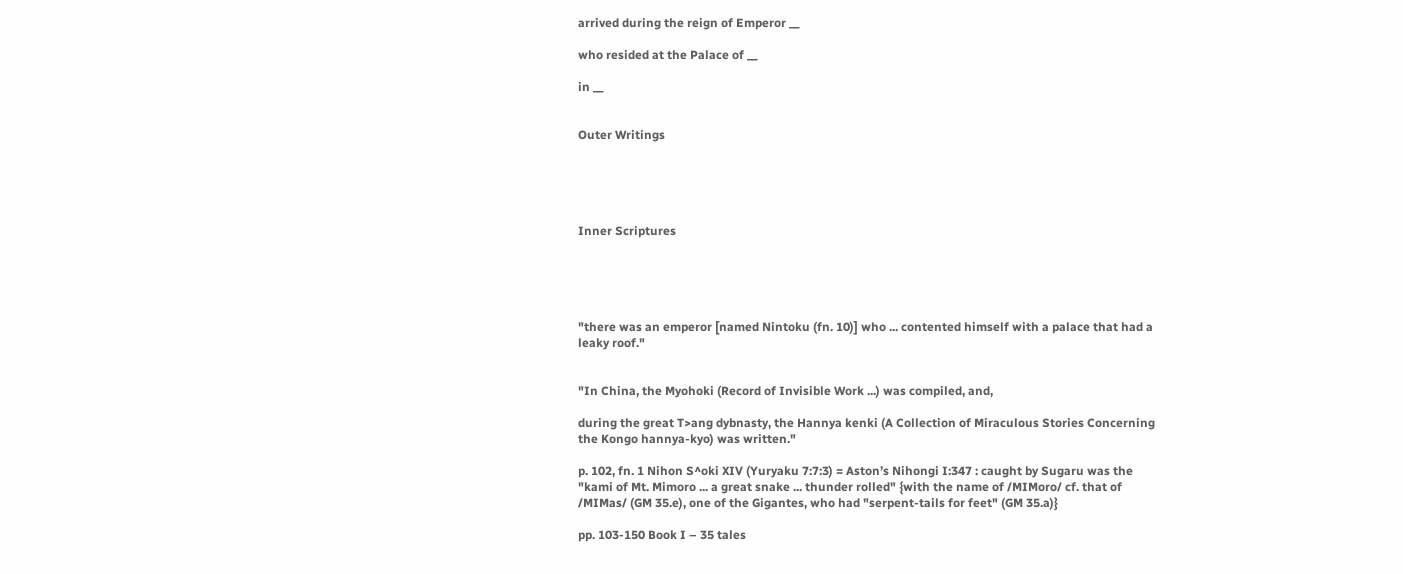arrived during the reign of Emperor __

who resided at the Palace of __

in __


Outer Writings





Inner Scriptures





"there was an emperor [named Nintoku (fn. 10)] who ... contented himself with a palace that had a leaky roof."


"In China, the Myohoki (Record of Invisible Work ...) was compiled, and,

during the great T>ang dybnasty, the Hannya kenki (A Collection of Miraculous Stories Concerning the Kongo hannya-kyo) was written."

p. 102, fn. 1 Nihon S^oki XIV (Yuryaku 7:7:3) = Aston’s Nihongi I:347 : caught by Sugaru was the "kami of Mt. Mimoro ... a great snake ... thunder rolled" {with the name of /MIMoro/ cf. that of /MIMas/ (GM 35.e), one of the Gigantes, who had "serpent-tails for feet" (GM 35.a)}

pp. 103-150 Book I – 35 tales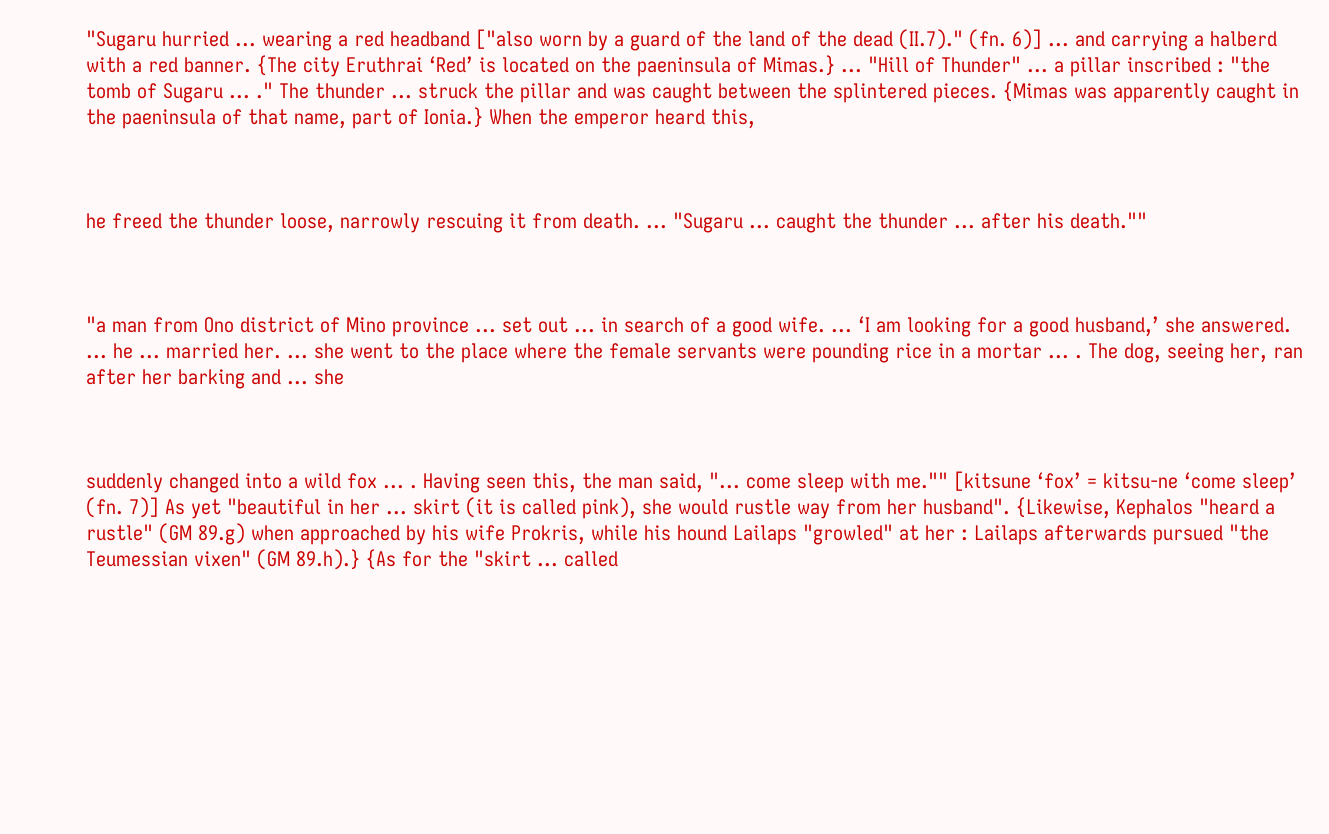"Sugaru hurried ... wearing a red headband ["also worn by a guard of the land of the dead (II.7)." (fn. 6)] ... and carrying a halberd with a red banner. {The city Eruthrai ‘Red’ is located on the paeninsula of Mimas.} ... "Hill of Thunder" ... a pillar inscribed : "the tomb of Sugaru ... ." The thunder ... struck the pillar and was caught between the splintered pieces. {Mimas was apparently caught in the paeninsula of that name, part of Ionia.} When the emperor heard this,



he freed the thunder loose, narrowly rescuing it from death. ... "Sugaru ... caught the thunder ... after his death.""



"a man from Ono district of Mino province ... set out ... in search of a good wife. ... ‘I am looking for a good husband,’ she answered. ... he ... married her. ... she went to the place where the female servants were pounding rice in a mortar ... . The dog, seeing her, ran after her barking and ... she



suddenly changed into a wild fox ... . Having seen this, the man said, "... come sleep with me."" [kitsune ‘fox’ = kitsu-ne ‘come sleep’ (fn. 7)] As yet "beautiful in her ... skirt (it is called pink), she would rustle way from her husband". {Likewise, Kephalos "heard a rustle" (GM 89.g) when approached by his wife Prokris, while his hound Lailaps "growled" at her : Lailaps afterwards pursued "the Teumessian vixen" (GM 89.h).} {As for the "skirt ... called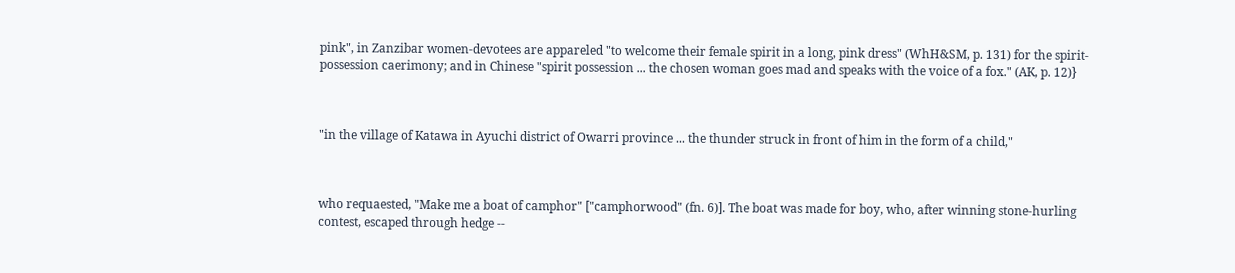pink", in Zanzibar women-devotees are appareled "to welcome their female spirit in a long, pink dress" (WhH&SM, p. 131) for the spirit-possession caerimony; and in Chinese "spirit possession ... the chosen woman goes mad and speaks with the voice of a fox." (AK, p. 12)}



"in the village of Katawa in Ayuchi district of Owarri province ... the thunder struck in front of him in the form of a child,"



who requaested, "Make me a boat of camphor" ["camphorwood" (fn. 6)]. The boat was made for boy, who, after winning stone-hurling contest, escaped through hedge --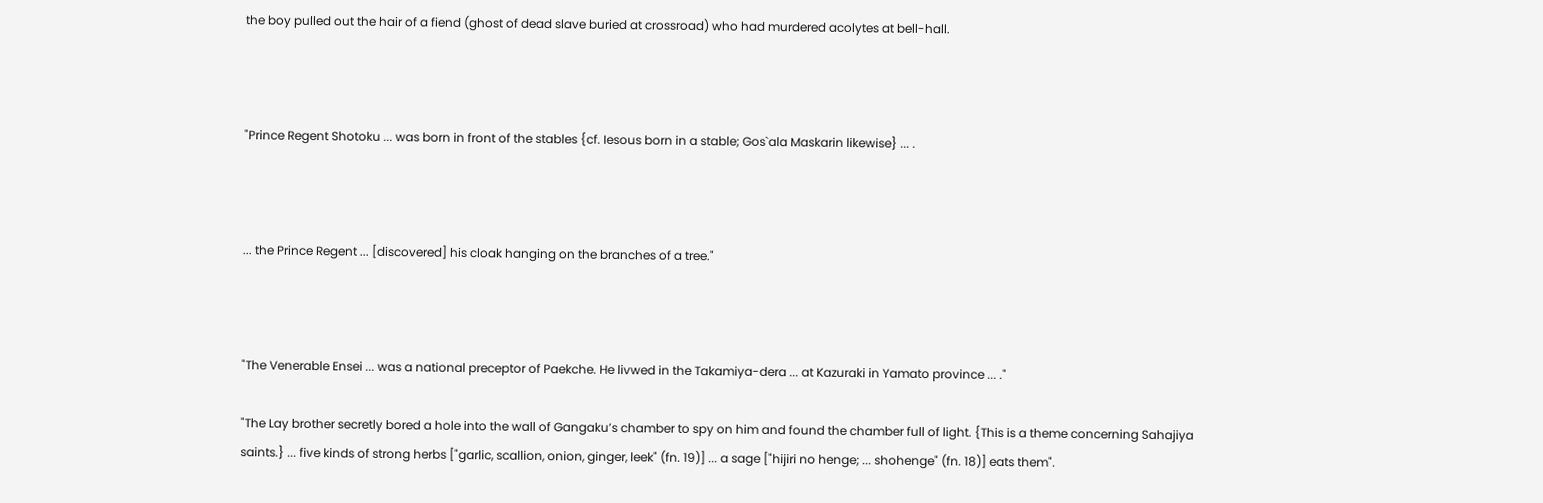the boy pulled out the hair of a fiend (ghost of dead slave buried at crossroad) who had murdered acolytes at bell-hall.



"Prince Regent Shotoku ... was born in front of the stables {cf. Iesous born in a stable; Gos`ala Maskarin likewise} ... .



... the Prince Regent ... [discovered] his cloak hanging on the branches of a tree."



"The Venerable Ensei ... was a national preceptor of Paekche. He livwed in the Takamiya-dera ... at Kazuraki in Yamato province ... ."

"The Lay brother secretly bored a hole into the wall of Gangaku’s chamber to spy on him and found the chamber full of light. {This is a theme concerning Sahajiya saints.} ... five kinds of strong herbs ["garlic, scallion, onion, ginger, leek" (fn. 19)] ... a sage ["hijiri no henge; ... shohenge" (fn. 18)] eats them".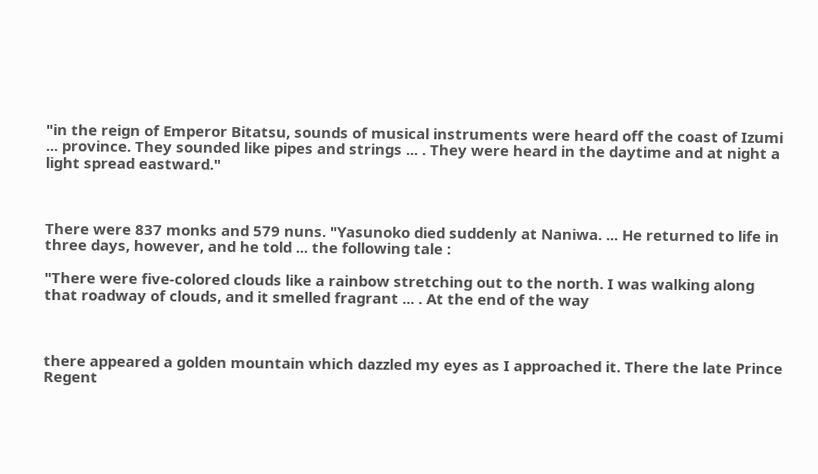"in the reign of Emperor Bitatsu, sounds of musical instruments were heard off the coast of Izumi ... province. They sounded like pipes and strings ... . They were heard in the daytime and at night a light spread eastward."



There were 837 monks and 579 nuns. "Yasunoko died suddenly at Naniwa. ... He returned to life in three days, however, and he told ... the following tale :

"There were five-colored clouds like a rainbow stretching out to the north. I was walking along that roadway of clouds, and it smelled fragrant ... . At the end of the way



there appeared a golden mountain which dazzled my eyes as I approached it. There the late Prince Regent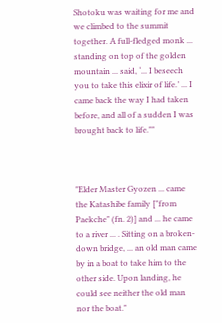Shotoku was waiting for me and we climbed to the summit together. A full-fledged monk ... standing on top of the golden mountain ... said, ‘... I beseech you to take this elixir of life.’ ... I came back the way I had taken before, and all of a sudden I was brought back to life.""



"Elder Master Gyozen ... came the Katashibe family ["from Paekche" (fn. 2)] and ... he came to a river ... . Sitting on a broken-down bridge, ... an old man came by in a boat to take him to the other side. Upon landing, he could see neither the old man nor the boat."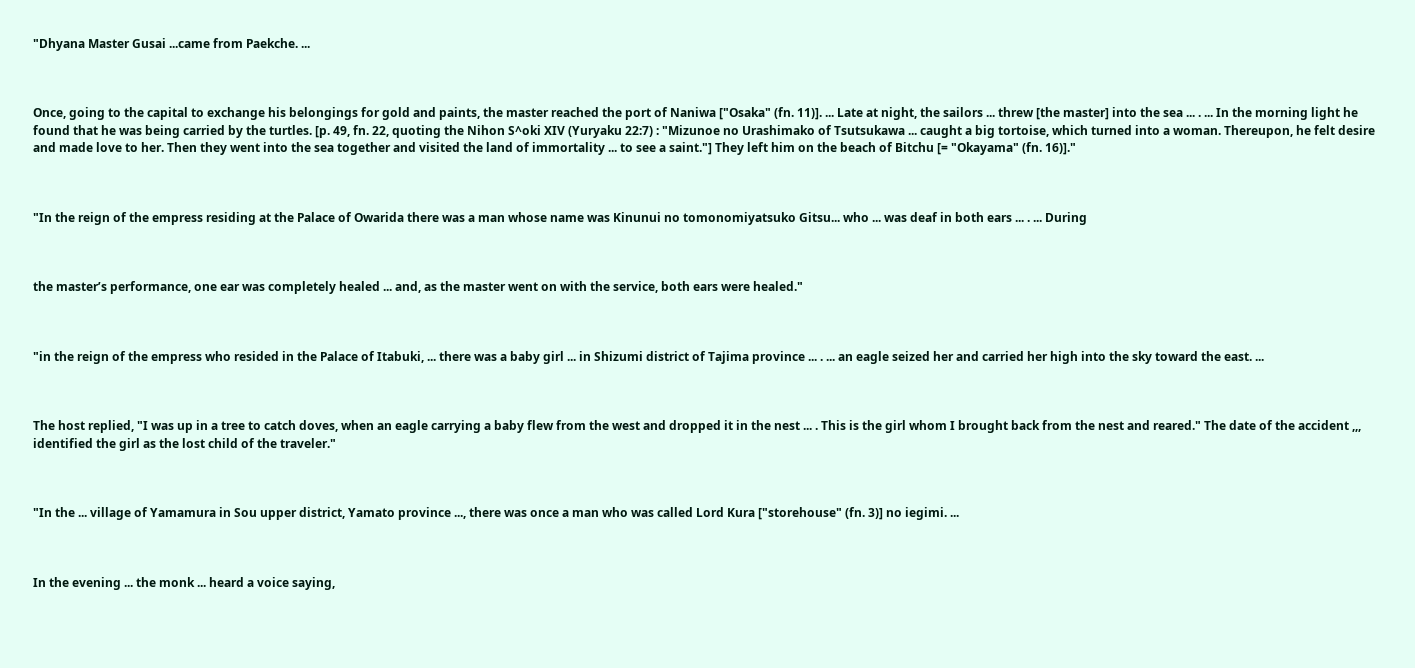"Dhyana Master Gusai ...came from Paekche. ...



Once, going to the capital to exchange his belongings for gold and paints, the master reached the port of Naniwa ["Osaka" (fn. 11)]. ... Late at night, the sailors ... threw [the master] into the sea ... . ... In the morning light he found that he was being carried by the turtles. [p. 49, fn. 22, quoting the Nihon S^oki XIV (Yuryaku 22:7) : "Mizunoe no Urashimako of Tsutsukawa ... caught a big tortoise, which turned into a woman. Thereupon, he felt desire and made love to her. Then they went into the sea together and visited the land of immortality ... to see a saint."] They left him on the beach of Bitchu [= "Okayama" (fn. 16)]."



"In the reign of the empress residing at the Palace of Owarida there was a man whose name was Kinunui no tomonomiyatsuko Gitsu... who ... was deaf in both ears ... . ... During



the master’s performance, one ear was completely healed ... and, as the master went on with the service, both ears were healed."



"in the reign of the empress who resided in the Palace of Itabuki, ... there was a baby girl ... in Shizumi district of Tajima province ... . ... an eagle seized her and carried her high into the sky toward the east. ...



The host replied, "I was up in a tree to catch doves, when an eagle carrying a baby flew from the west and dropped it in the nest ... . This is the girl whom I brought back from the nest and reared." The date of the accident ,,, identified the girl as the lost child of the traveler."



"In the ... village of Yamamura in Sou upper district, Yamato province ..., there was once a man who was called Lord Kura ["storehouse" (fn. 3)] no iegimi. ...



In the evening ... the monk ... heard a voice saying,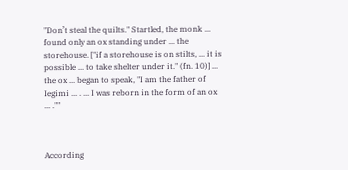"Don’t steal the quilts." Startled, the monk ... found only an ox standing under ... the storehouse. ["if a storehouse is on stilts, ... it is possible ... to take shelter under it." (fn. 10)] ... the ox ... began to speak, "I am the father of Iegimi ... . ... I was reborn in the form of an ox ... .""



According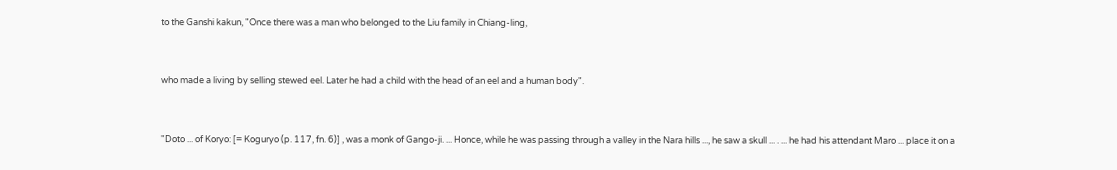to the Ganshi kakun, "Once there was a man who belonged to the Liu family in Chiang-ling,



who made a living by selling stewed eel. Later he had a child with the head of an eel and a human body".



"Doto ... of Koryo: [= Koguryo (p. 117, fn. 6)] , was a monk of Gango-ji. ... Honce, while he was passing through a valley in the Nara hills ..., he saw a skull ... . ... he had his attendant Maro ... place it on a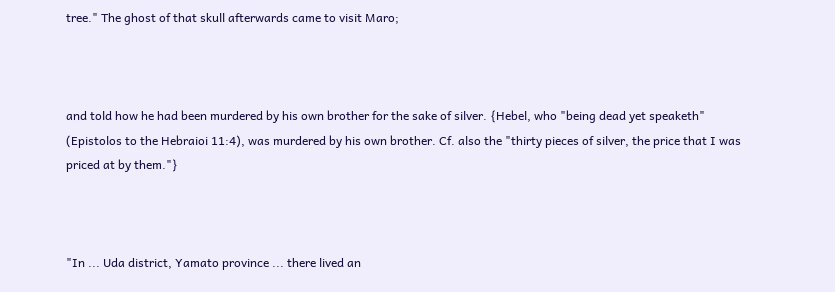tree." The ghost of that skull afterwards came to visit Maro;



and told how he had been murdered by his own brother for the sake of silver. {Hebel, who "being dead yet speaketh" (Epistolos to the Hebraioi 11:4), was murdered by his own brother. Cf. also the "thirty pieces of silver, the price that I was priced at by them."}



"In ... Uda district, Yamato province ... there lived an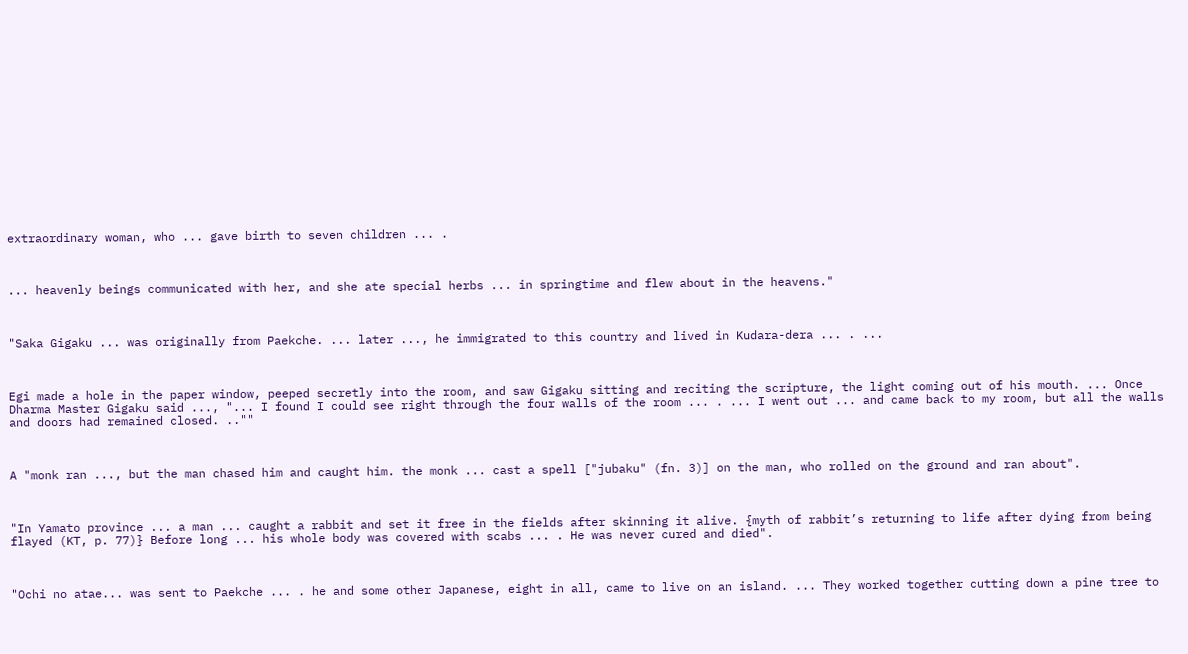extraordinary woman, who ... gave birth to seven children ... .



... heavenly beings communicated with her, and she ate special herbs ... in springtime and flew about in the heavens."



"Saka Gigaku ... was originally from Paekche. ... later ..., he immigrated to this country and lived in Kudara-dera ... . ...



Egi made a hole in the paper window, peeped secretly into the room, and saw Gigaku sitting and reciting the scripture, the light coming out of his mouth. ... Once Dharma Master Gigaku said ..., "... I found I could see right through the four walls of the room ... . ... I went out ... and came back to my room, but all the walls and doors had remained closed. ..""



A "monk ran ..., but the man chased him and caught him. the monk ... cast a spell ["jubaku" (fn. 3)] on the man, who rolled on the ground and ran about".



"In Yamato province ... a man ... caught a rabbit and set it free in the fields after skinning it alive. {myth of rabbit’s returning to life after dying from being flayed (KT, p. 77)} Before long ... his whole body was covered with scabs ... . He was never cured and died".



"Ochi no atae... was sent to Paekche ... . he and some other Japanese, eight in all, came to live on an island. ... They worked together cutting down a pine tree to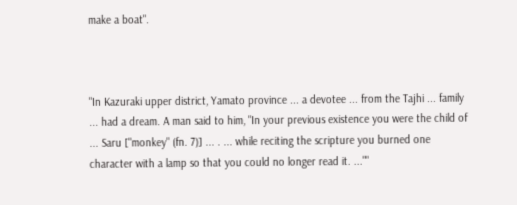make a boat".



"In Kazuraki upper district, Yamato province ... a devotee ... from the Tajhi ... family ... had a dream. A man said to him, "In your previous existence you were the child of ... Saru ["monkey" (fn. 7)] ... . ... while reciting the scripture you burned one character with a lamp so that you could no longer read it. ...""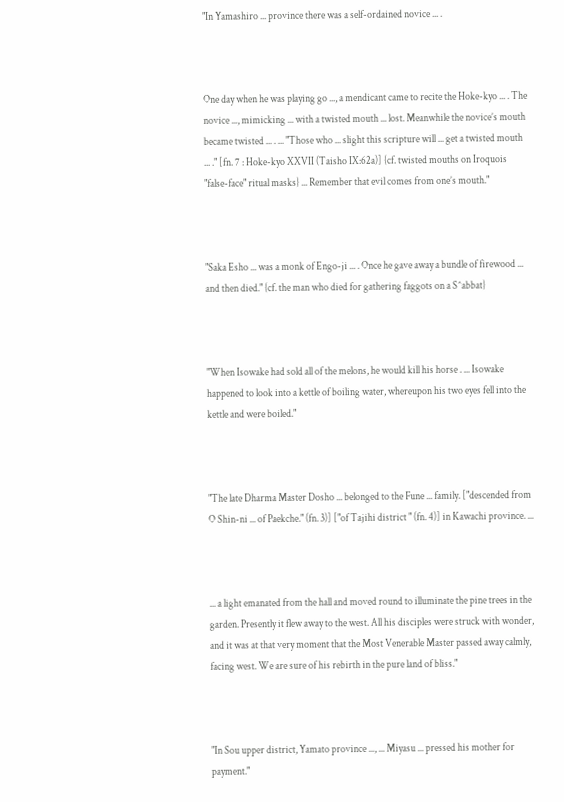"In Yamashiro ... province there was a self-ordained novice ... .



One day when he was playing go ..., a mendicant came to recite the Hoke-kyo ... . The novice ..., mimicking ... with a twisted mouth ... lost. Meanwhile the novice’s mouth became twisted ... . ... "Those who ... slight this scripture will ... get a twisted mouth ... ." [fn. 7 : Hoke-kyo XXVII (Taisho IX:62a)] {cf. twisted mouths on Iroquois "false-face" ritual masks} ... Remember that evil comes from one’s mouth."



"Saka Esho ... was a monk of Engo-ji ... . Once he gave away a bundle of firewood ... and then died." {cf. the man who died for gathering faggots on a S^abbat}



"When Isowake had sold all of the melons, he would kill his horse . ... Isowake happened to look into a kettle of boiling water, whereupon his two eyes fell into the kettle and were boiled."



"The late Dharma Master Dosho ... belonged to the Fune ... family. ["descended from O Shin-ni ... of Paekche." (fn. 3)] ["of Tajihi district " (fn. 4)] in Kawachi province. ...



... a light emanated from the hall and moved round to illuminate the pine trees in the garden. Presently it flew away to the west. All his disciples were struck with wonder, and it was at that very moment that the Most Venerable Master passed away calmly, facing west. We are sure of his rebirth in the pure land of bliss."



"In Sou upper district, Yamato province ..., ... Miyasu ... pressed his mother for payment."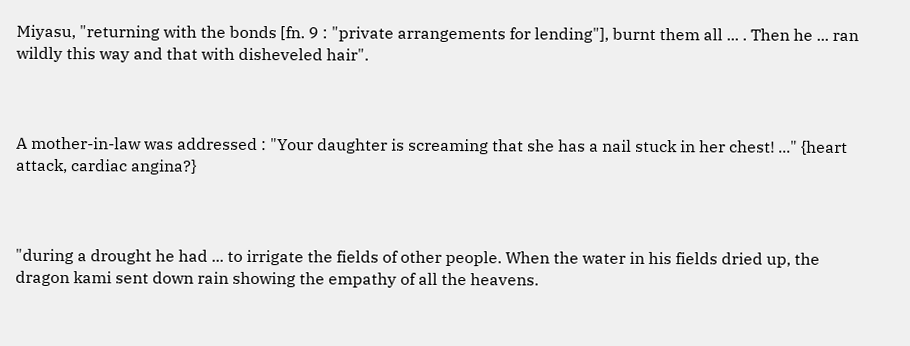Miyasu, "returning with the bonds [fn. 9 : "private arrangements for lending"], burnt them all ... . Then he ... ran wildly this way and that with disheveled hair".



A mother-in-law was addressed : "Your daughter is screaming that she has a nail stuck in her chest! ..." {heart attack, cardiac angina?}



"during a drought he had ... to irrigate the fields of other people. When the water in his fields dried up, the dragon kami sent down rain showing the empathy of all the heavens.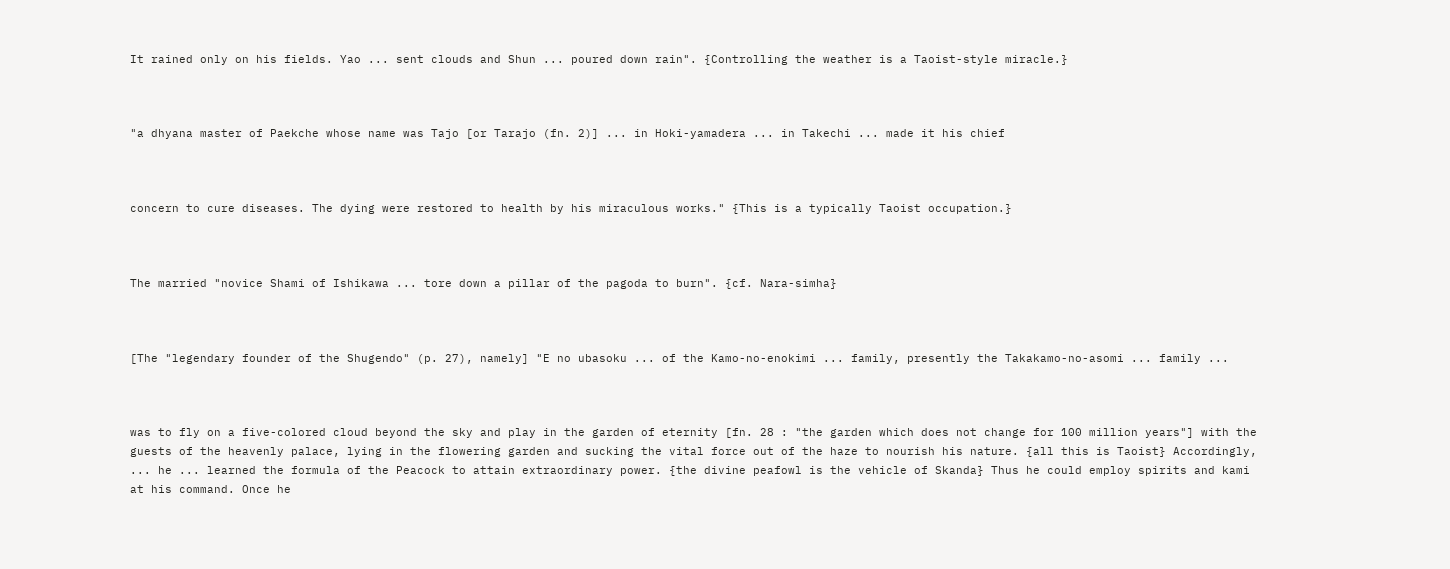It rained only on his fields. Yao ... sent clouds and Shun ... poured down rain". {Controlling the weather is a Taoist-style miracle.}



"a dhyana master of Paekche whose name was Tajo [or Tarajo (fn. 2)] ... in Hoki-yamadera ... in Takechi ... made it his chief



concern to cure diseases. The dying were restored to health by his miraculous works." {This is a typically Taoist occupation.}



The married "novice Shami of Ishikawa ... tore down a pillar of the pagoda to burn". {cf. Nara-simha}



[The "legendary founder of the Shugendo" (p. 27), namely] "E no ubasoku ... of the Kamo-no-enokimi ... family, presently the Takakamo-no-asomi ... family ...



was to fly on a five-colored cloud beyond the sky and play in the garden of eternity [fn. 28 : "the garden which does not change for 100 million years"] with the guests of the heavenly palace, lying in the flowering garden and sucking the vital force out of the haze to nourish his nature. {all this is Taoist} Accordingly, ... he ... learned the formula of the Peacock to attain extraordinary power. {the divine peafowl is the vehicle of Skanda} Thus he could employ spirits and kami at his command. Once he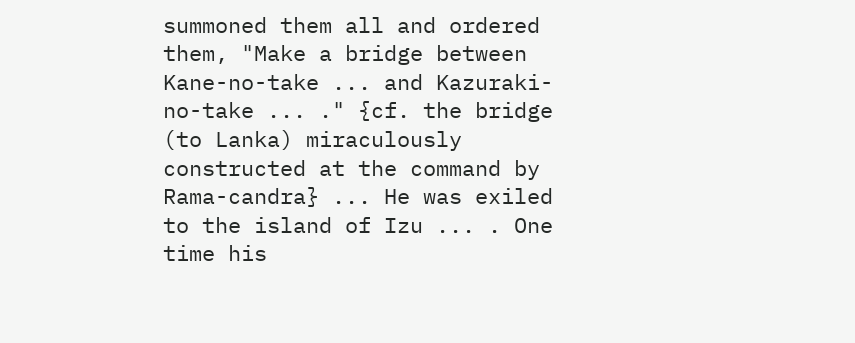summoned them all and ordered them, "Make a bridge between Kane-no-take ... and Kazuraki-no-take ... ." {cf. the bridge (to Lanka) miraculously constructed at the command by Rama-candra} ... He was exiled to the island of Izu ... . One time his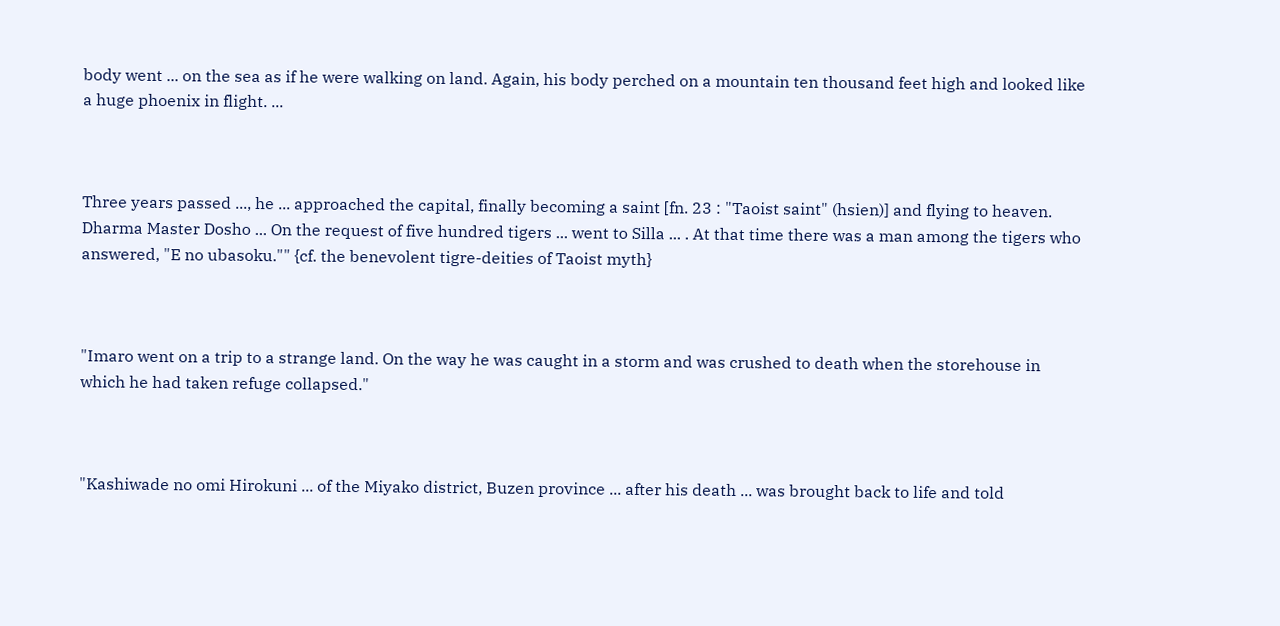body went ... on the sea as if he were walking on land. Again, his body perched on a mountain ten thousand feet high and looked like a huge phoenix in flight. ...



Three years passed ..., he ... approached the capital, finally becoming a saint [fn. 23 : "Taoist saint" (hsien)] and flying to heaven. Dharma Master Dosho ... On the request of five hundred tigers ... went to Silla ... . At that time there was a man among the tigers who answered, "E no ubasoku."" {cf. the benevolent tigre-deities of Taoist myth}



"Imaro went on a trip to a strange land. On the way he was caught in a storm and was crushed to death when the storehouse in which he had taken refuge collapsed."



"Kashiwade no omi Hirokuni ... of the Miyako district, Buzen province ... after his death ... was brought back to life and told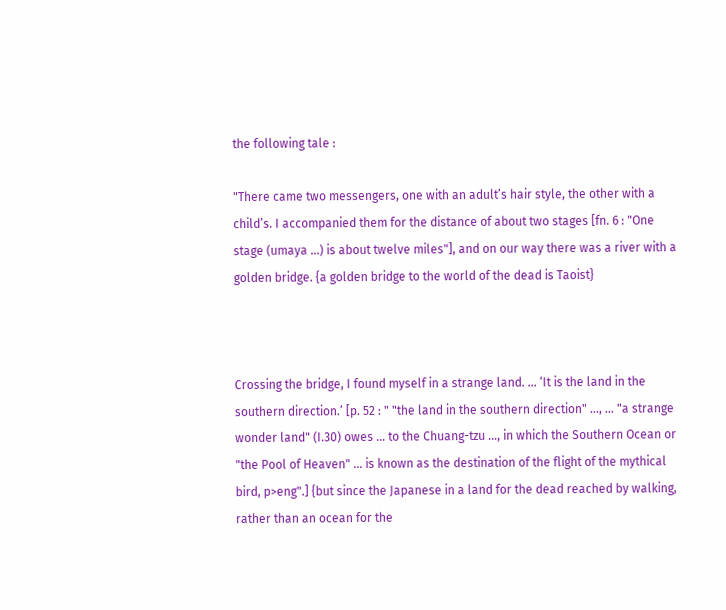the following tale :

"There came two messengers, one with an adult’s hair style, the other with a child’s. I accompanied them for the distance of about two stages [fn. 6 : "One stage (umaya ...) is about twelve miles"], and on our way there was a river with a golden bridge. {a golden bridge to the world of the dead is Taoist}



Crossing the bridge, I found myself in a strange land. ... ‘It is the land in the southern direction.’ [p. 52 : " "the land in the southern direction" ..., ... "a strange wonder land" (I.30) owes ... to the Chuang-tzu ..., in which the Southern Ocean or "the Pool of Heaven" ... is known as the destination of the flight of the mythical bird, p>eng".] {but since the Japanese in a land for the dead reached by walking, rather than an ocean for the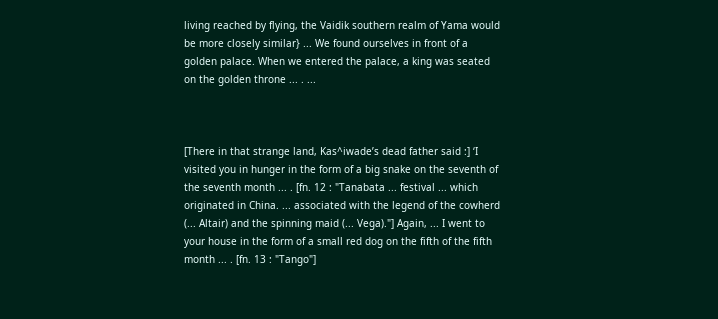living reached by flying, the Vaidik southern realm of Yama would be more closely similar} ... We found ourselves in front of a golden palace. When we entered the palace, a king was seated on the golden throne ... . ...



[There in that strange land, Kas^iwade’s dead father said :] ‘I visited you in hunger in the form of a big snake on the seventh of the seventh month ... . [fn. 12 : "Tanabata ... festival ... which originated in China. ... associated with the legend of the cowherd (... Altair) and the spinning maid (... Vega)."] Again, ... I went to your house in the form of a small red dog on the fifth of the fifth month ... . [fn. 13 : "Tango"]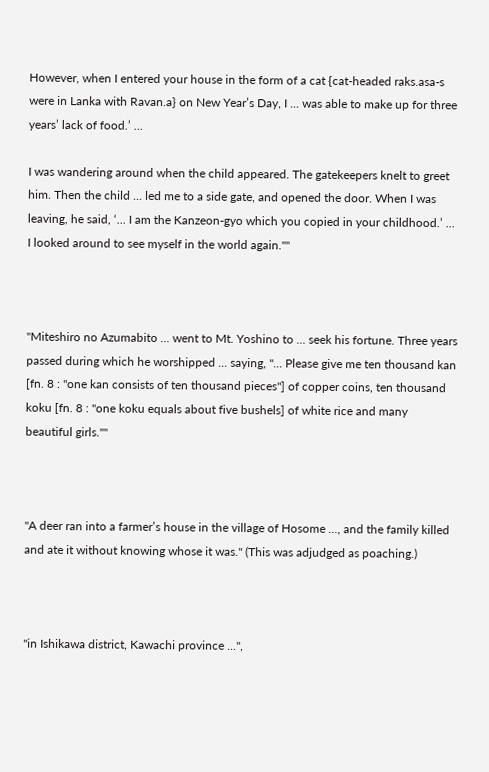However, when I entered your house in the form of a cat {cat-headed raks.asa-s were in Lanka with Ravan.a} on New Year’s Day, I ... was able to make up for three years’ lack of food.’ ...

I was wandering around when the child appeared. The gatekeepers knelt to greet him. Then the child ... led me to a side gate, and opened the door. When I was leaving, he said, ‘... I am the Kanzeon-gyo which you copied in your childhood.’ ... I looked around to see myself in the world again.""



"Miteshiro no Azumabito ... went to Mt. Yoshino to ... seek his fortune. Three years passed during which he worshipped ... saying, "... Please give me ten thousand kan [fn. 8 : "one kan consists of ten thousand pieces"] of copper coins, ten thousand koku [fn. 8 : "one koku equals about five bushels] of white rice and many beautiful girls.""



"A deer ran into a farmer’s house in the village of Hosome ..., and the family killed and ate it without knowing whose it was." (This was adjudged as poaching.)



"in Ishikawa district, Kawachi province ...",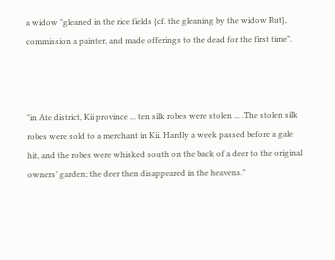a widow "gleaned in the rice fields {cf. the gleaning by the widow Rut}, commission a painter, and made offerings to the dead for the first time".



"in Ate district, Kii province ... ten silk robes were stolen ... .The stolen silk robes were sold to a merchant in Kii. Hardly a week passed before a gale hit, and the robes were whisked south on the back of a deer to the original owners’ garden; the deer then disappeared in the heavens."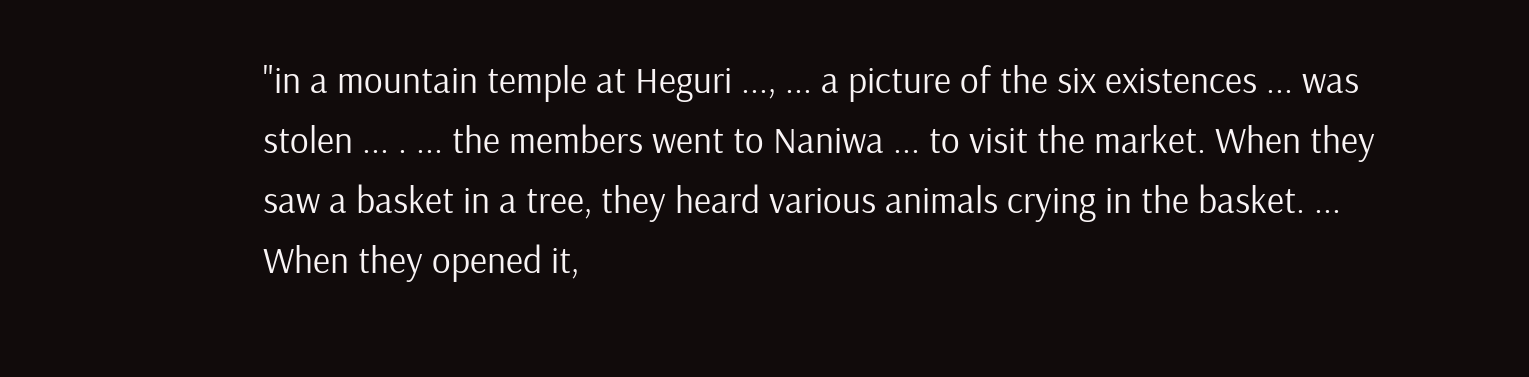"in a mountain temple at Heguri ..., ... a picture of the six existences ... was stolen ... . ... the members went to Naniwa ... to visit the market. When they saw a basket in a tree, they heard various animals crying in the basket. ... When they opened it,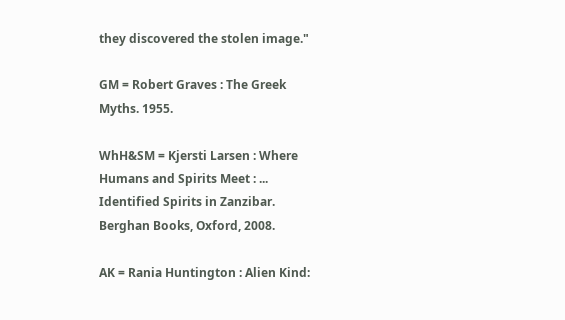they discovered the stolen image."

GM = Robert Graves : The Greek Myths. 1955.

WhH&SM = Kjersti Larsen : Where Humans and Spirits Meet : ... Identified Spirits in Zanzibar. Berghan Books, Oxford, 2008.

AK = Rania Huntington : Alien Kind: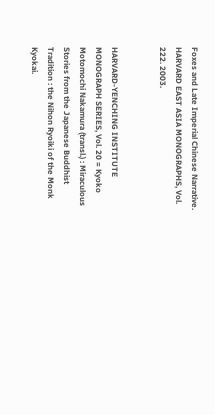Foxes and Late Imperial Chinese Narrative. HARVARD EAST ASIA MONOGRAPHS, Vol. 222. 2003.


HARVARD-YENCHING INSTITUTE MONOGRAPH SERIES, Vol. 20 = Kyoko Motomochi Nakamura (transl.) : Miraculous Stories from the Japanese Buddhist Tradition : the Nihon Ryoiki of the Monk Kyokai.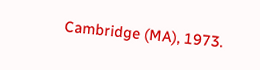Cambridge (MA), 1973.